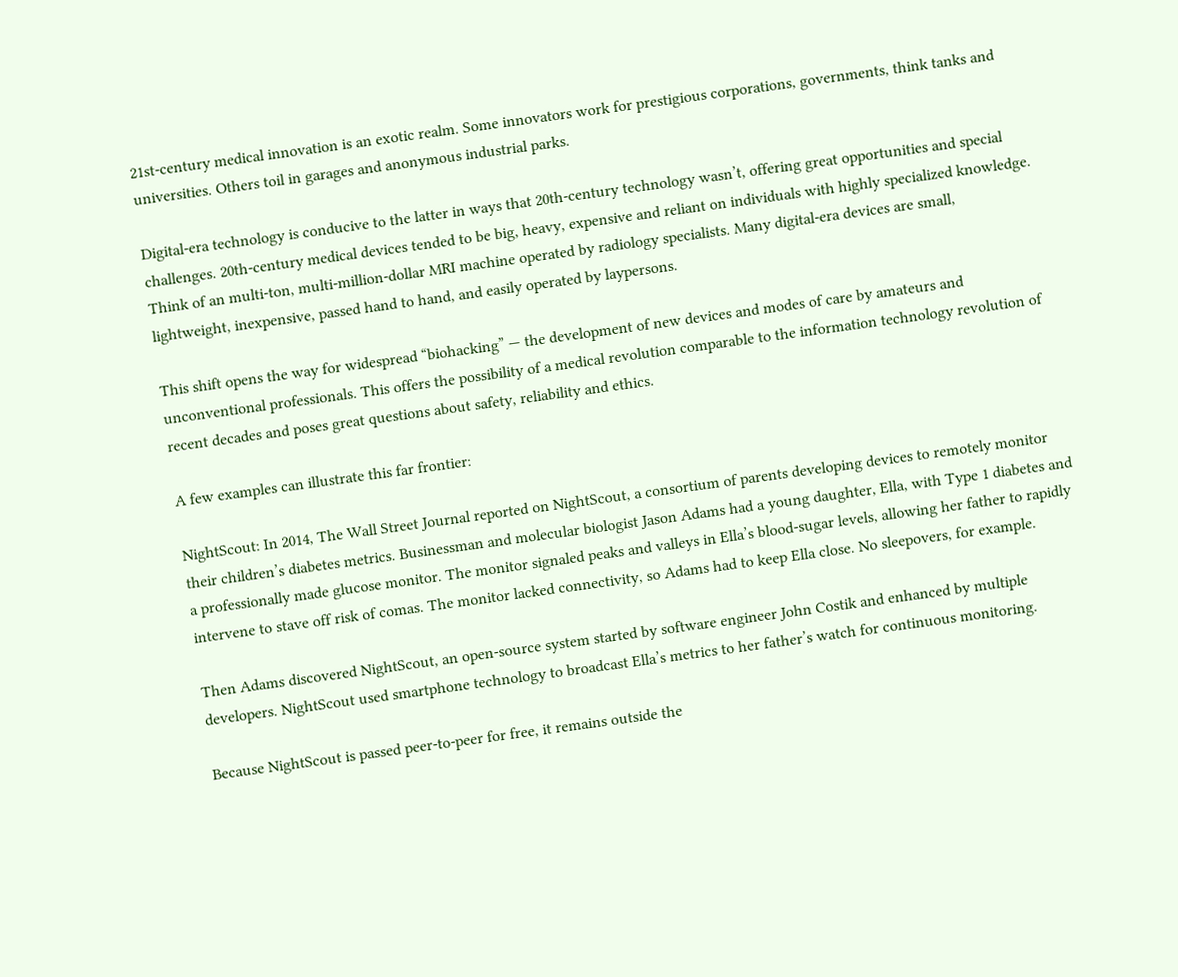21st-century medical innovation is an exotic realm. Some innovators work for prestigious corporations, governments, think tanks and universities. Others toil in garages and anonymous industrial parks.

Digital-era technology is conducive to the latter in ways that 20th-century technology wasn’t, offering great opportunities and special challenges. 20th-century medical devices tended to be big, heavy, expensive and reliant on individuals with highly specialized knowledge. Think of an multi-ton, multi-million-dollar MRI machine operated by radiology specialists. Many digital-era devices are small, lightweight, inexpensive, passed hand to hand, and easily operated by laypersons.

This shift opens the way for widespread “biohacking” — the development of new devices and modes of care by amateurs and unconventional professionals. This offers the possibility of a medical revolution comparable to the information technology revolution of recent decades and poses great questions about safety, reliability and ethics.

A few examples can illustrate this far frontier:

NightScout: In 2014, The Wall Street Journal reported on NightScout, a consortium of parents developing devices to remotely monitor their children’s diabetes metrics. Businessman and molecular biologist Jason Adams had a young daughter, Ella, with Type 1 diabetes and a professionally made glucose monitor. The monitor signaled peaks and valleys in Ella’s blood-sugar levels, allowing her father to rapidly intervene to stave off risk of comas. The monitor lacked connectivity, so Adams had to keep Ella close. No sleepovers, for example.

Then Adams discovered NightScout, an open-source system started by software engineer John Costik and enhanced by multiple developers. NightScout used smartphone technology to broadcast Ella’s metrics to her father’s watch for continuous monitoring.

Because NightScout is passed peer-to-peer for free, it remains outside the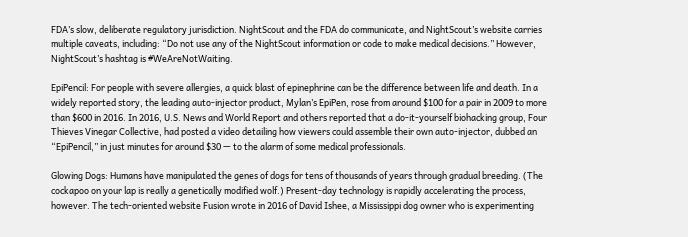FDA’s slow, deliberate regulatory jurisdiction. NightScout and the FDA do communicate, and NightScout’s website carries multiple caveats, including: “Do not use any of the NightScout information or code to make medical decisions.” However, NightScout’s hashtag is #WeAreNotWaiting.

EpiPencil: For people with severe allergies, a quick blast of epinephrine can be the difference between life and death. In a widely reported story, the leading auto-injector product, Mylan’s EpiPen, rose from around $100 for a pair in 2009 to more than $600 in 2016. In 2016, U.S. News and World Report and others reported that a do-it-yourself biohacking group, Four Thieves Vinegar Collective, had posted a video detailing how viewers could assemble their own auto-injector, dubbed an “EpiPencil,” in just minutes for around $30 — to the alarm of some medical professionals.

Glowing Dogs: Humans have manipulated the genes of dogs for tens of thousands of years through gradual breeding. (The cockapoo on your lap is really a genetically modified wolf.) Present-day technology is rapidly accelerating the process, however. The tech-oriented website Fusion wrote in 2016 of David Ishee, a Mississippi dog owner who is experimenting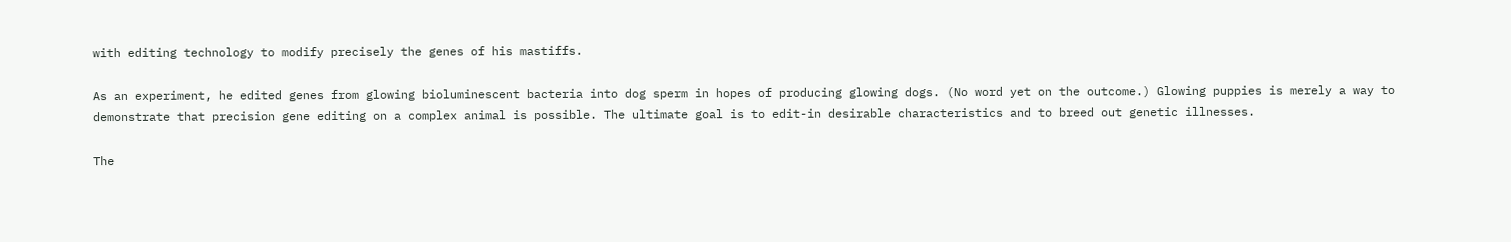with editing technology to modify precisely the genes of his mastiffs.

As an experiment, he edited genes from glowing bioluminescent bacteria into dog sperm in hopes of producing glowing dogs. (No word yet on the outcome.) Glowing puppies is merely a way to demonstrate that precision gene editing on a complex animal is possible. The ultimate goal is to edit-in desirable characteristics and to breed out genetic illnesses.

The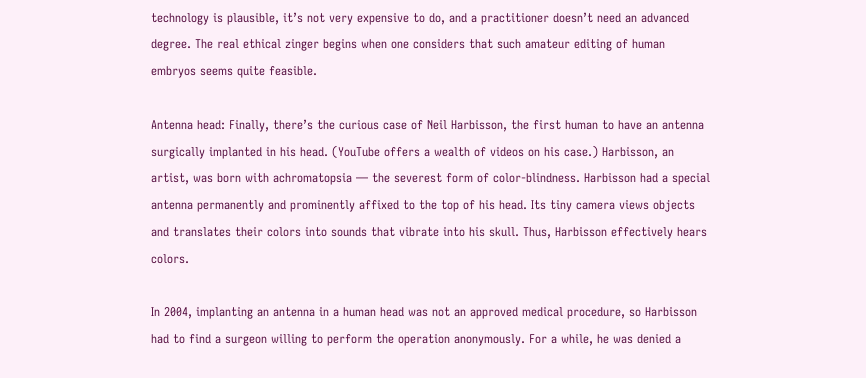technology is plausible, it’s not very expensive to do, and a practitioner doesn’t need an advanced degree. The real ethical zinger begins when one considers that such amateur editing of human embryos seems quite feasible.

Antenna head: Finally, there’s the curious case of Neil Harbisson, the first human to have an antenna surgically implanted in his head. (YouTube offers a wealth of videos on his case.) Harbisson, an artist, was born with achromatopsia — the severest form of color-blindness. Harbisson had a special antenna permanently and prominently affixed to the top of his head. Its tiny camera views objects and translates their colors into sounds that vibrate into his skull. Thus, Harbisson effectively hears colors.

In 2004, implanting an antenna in a human head was not an approved medical procedure, so Harbisson had to find a surgeon willing to perform the operation anonymously. For a while, he was denied a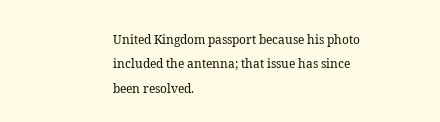United Kingdom passport because his photo included the antenna; that issue has since been resolved.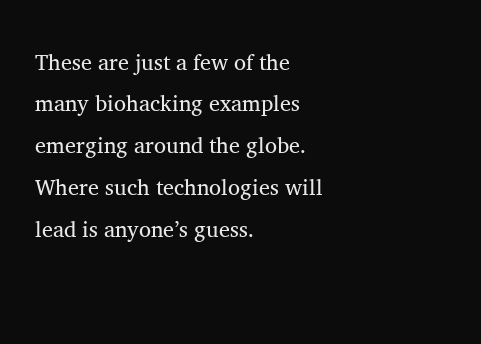These are just a few of the many biohacking examples emerging around the globe. Where such technologies will lead is anyone’s guess.